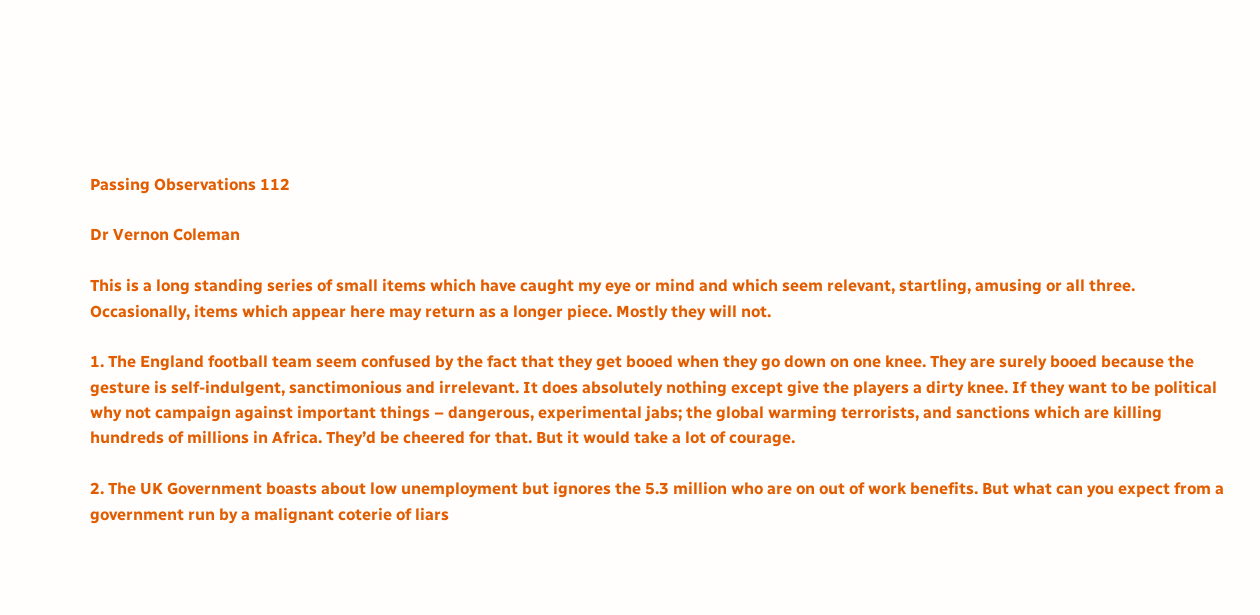Passing Observations 112

Dr Vernon Coleman

This is a long standing series of small items which have caught my eye or mind and which seem relevant, startling, amusing or all three. Occasionally, items which appear here may return as a longer piece. Mostly they will not.

1. The England football team seem confused by the fact that they get booed when they go down on one knee. They are surely booed because the gesture is self-indulgent, sanctimonious and irrelevant. It does absolutely nothing except give the players a dirty knee. If they want to be political why not campaign against important things – dangerous, experimental jabs; the global warming terrorists, and sanctions which are killing hundreds of millions in Africa. They’d be cheered for that. But it would take a lot of courage.

2. The UK Government boasts about low unemployment but ignores the 5.3 million who are on out of work benefits. But what can you expect from a government run by a malignant coterie of liars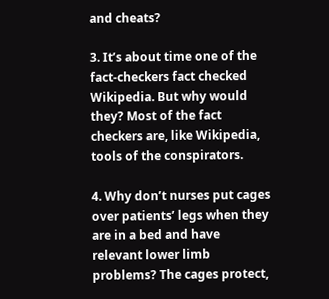and cheats?

3. It’s about time one of the fact-checkers fact checked Wikipedia. But why would they? Most of the fact checkers are, like Wikipedia, tools of the conspirators.

4. Why don’t nurses put cages over patients’ legs when they are in a bed and have relevant lower limb problems? The cages protect,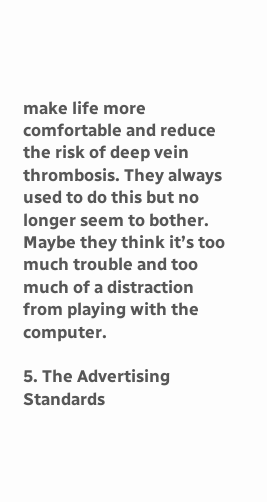make life more comfortable and reduce the risk of deep vein thrombosis. They always used to do this but no longer seem to bother. Maybe they think it’s too much trouble and too much of a distraction from playing with the computer.

5. The Advertising Standards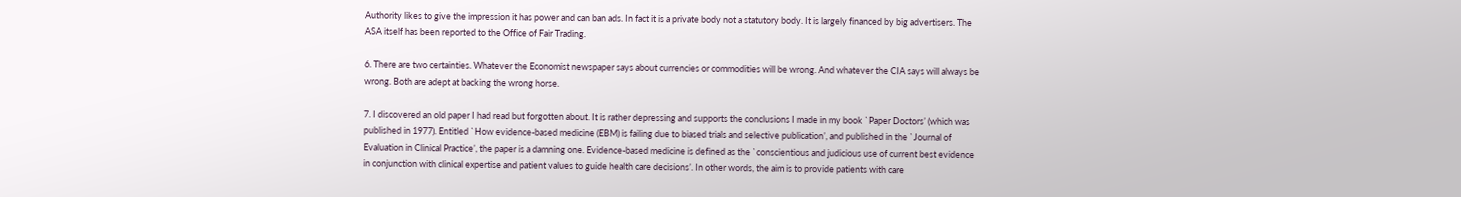Authority likes to give the impression it has power and can ban ads. In fact it is a private body not a statutory body. It is largely financed by big advertisers. The ASA itself has been reported to the Office of Fair Trading.

6. There are two certainties. Whatever the Economist newspaper says about currencies or commodities will be wrong. And whatever the CIA says will always be wrong. Both are adept at backing the wrong horse.

7. I discovered an old paper I had read but forgotten about. It is rather depressing and supports the conclusions I made in my book `Paper Doctors’ (which was published in 1977). Entitled `How evidence-based medicine (EBM) is failing due to biased trials and selective publication’, and published in the `Journal of Evaluation in Clinical Practice’, the paper is a damning one. Evidence-based medicine is defined as the `conscientious and judicious use of current best evidence in conjunction with clinical expertise and patient values to guide health care decisions’. In other words, the aim is to provide patients with care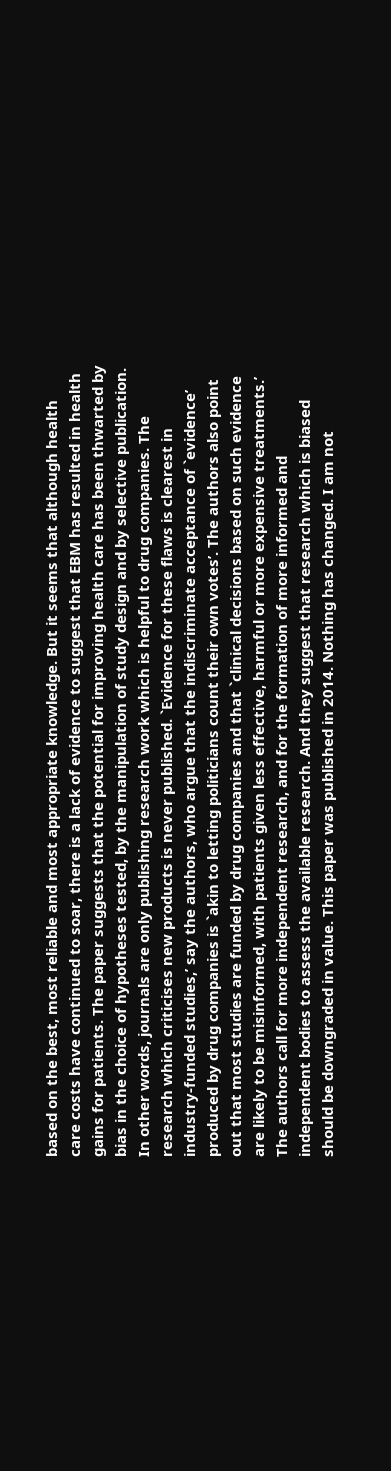based on the best, most reliable and most appropriate knowledge. But it seems that although health care costs have continued to soar, there is a lack of evidence to suggest that EBM has resulted in health gains for patients. The paper suggests that the potential for improving health care has been thwarted by bias in the choice of hypotheses tested, by the manipulation of study design and by selective publication. In other words, journals are only publishing research work which is helpful to drug companies. The research which criticises new products is never published. `Evidence for these flaws is clearest in industry-funded studies,’ say the authors, who argue that the indiscriminate acceptance of `evidence’ produced by drug companies is `akin to letting politicians count their own votes’. The authors also point out that most studies are funded by drug companies and that `clinical decisions based on such evidence are likely to be misinformed, with patients given less effective, harmful or more expensive treatments.’ The authors call for more independent research, and for the formation of more informed and independent bodies to assess the available research. And they suggest that research which is biased should be downgraded in value. This paper was published in 2014. Nothing has changed. I am not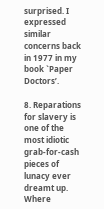surprised. I expressed similar concerns back in 1977 in my book `Paper Doctors’.

8. Reparations for slavery is one of the most idiotic grab-for-cash pieces of lunacy ever dreamt up. Where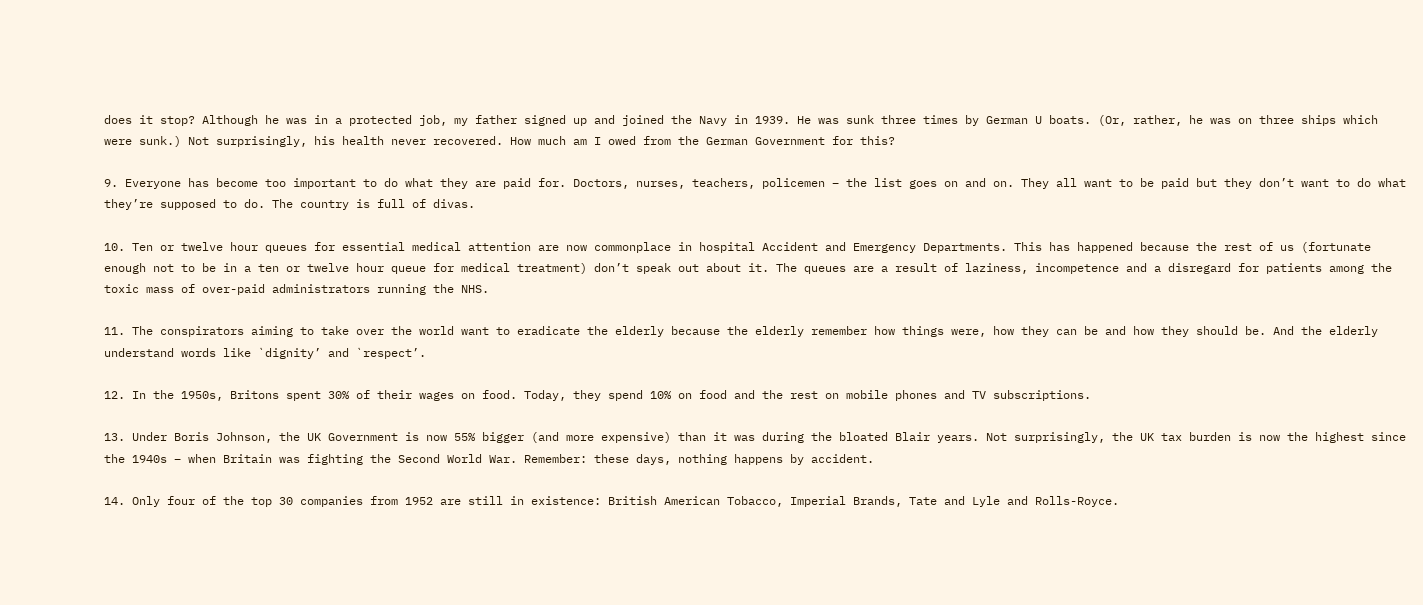does it stop? Although he was in a protected job, my father signed up and joined the Navy in 1939. He was sunk three times by German U boats. (Or, rather, he was on three ships which were sunk.) Not surprisingly, his health never recovered. How much am I owed from the German Government for this?

9. Everyone has become too important to do what they are paid for. Doctors, nurses, teachers, policemen – the list goes on and on. They all want to be paid but they don’t want to do what they’re supposed to do. The country is full of divas.

10. Ten or twelve hour queues for essential medical attention are now commonplace in hospital Accident and Emergency Departments. This has happened because the rest of us (fortunate enough not to be in a ten or twelve hour queue for medical treatment) don’t speak out about it. The queues are a result of laziness, incompetence and a disregard for patients among the toxic mass of over-paid administrators running the NHS.

11. The conspirators aiming to take over the world want to eradicate the elderly because the elderly remember how things were, how they can be and how they should be. And the elderly understand words like `dignity’ and `respect’.

12. In the 1950s, Britons spent 30% of their wages on food. Today, they spend 10% on food and the rest on mobile phones and TV subscriptions.

13. Under Boris Johnson, the UK Government is now 55% bigger (and more expensive) than it was during the bloated Blair years. Not surprisingly, the UK tax burden is now the highest since the 1940s – when Britain was fighting the Second World War. Remember: these days, nothing happens by accident.

14. Only four of the top 30 companies from 1952 are still in existence: British American Tobacco, Imperial Brands, Tate and Lyle and Rolls-Royce.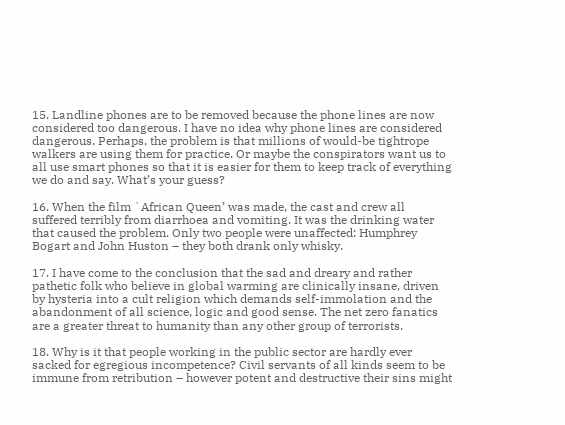15. Landline phones are to be removed because the phone lines are now considered too dangerous. I have no idea why phone lines are considered dangerous. Perhaps, the problem is that millions of would-be tightrope walkers are using them for practice. Or maybe the conspirators want us to all use smart phones so that it is easier for them to keep track of everything we do and say. What’s your guess?

16. When the film `African Queen’ was made, the cast and crew all suffered terribly from diarrhoea and vomiting. It was the drinking water that caused the problem. Only two people were unaffected: Humphrey Bogart and John Huston – they both drank only whisky.

17. I have come to the conclusion that the sad and dreary and rather pathetic folk who believe in global warming are clinically insane, driven by hysteria into a cult religion which demands self-immolation and the abandonment of all science, logic and good sense. The net zero fanatics are a greater threat to humanity than any other group of terrorists.

18. Why is it that people working in the public sector are hardly ever sacked for egregious incompetence? Civil servants of all kinds seem to be immune from retribution – however potent and destructive their sins might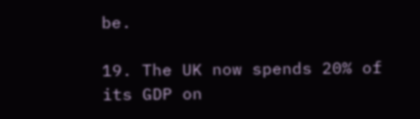be.

19. The UK now spends 20% of its GDP on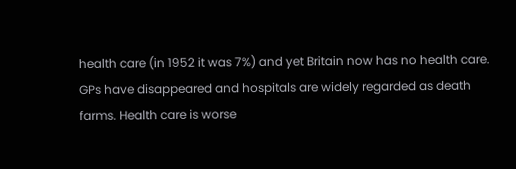health care (in 1952 it was 7%) and yet Britain now has no health care. GPs have disappeared and hospitals are widely regarded as death farms. Health care is worse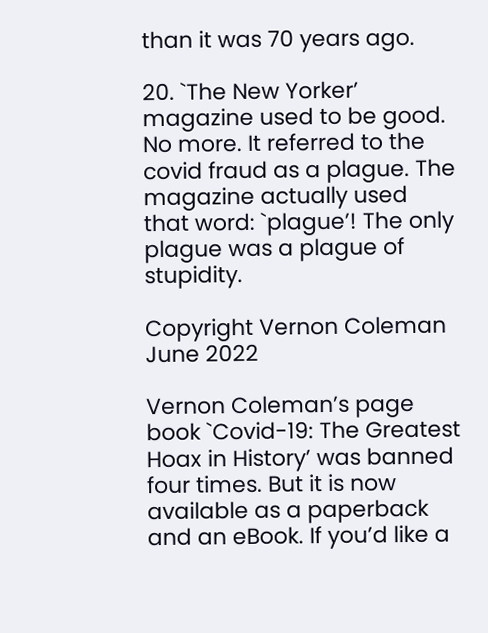than it was 70 years ago.

20. `The New Yorker’ magazine used to be good. No more. It referred to the covid fraud as a plague. The magazine actually used that word: `plague’! The only plague was a plague of stupidity.

Copyright Vernon Coleman June 2022

Vernon Coleman’s page book `Covid-19: The Greatest Hoax in History’ was banned four times. But it is now available as a paperback and an eBook. If you’d like a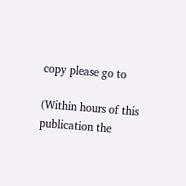copy please go to

(Within hours of this publication the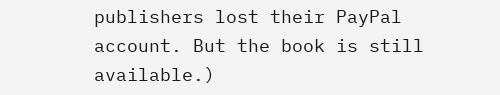publishers lost their PayPal account. But the book is still available.)